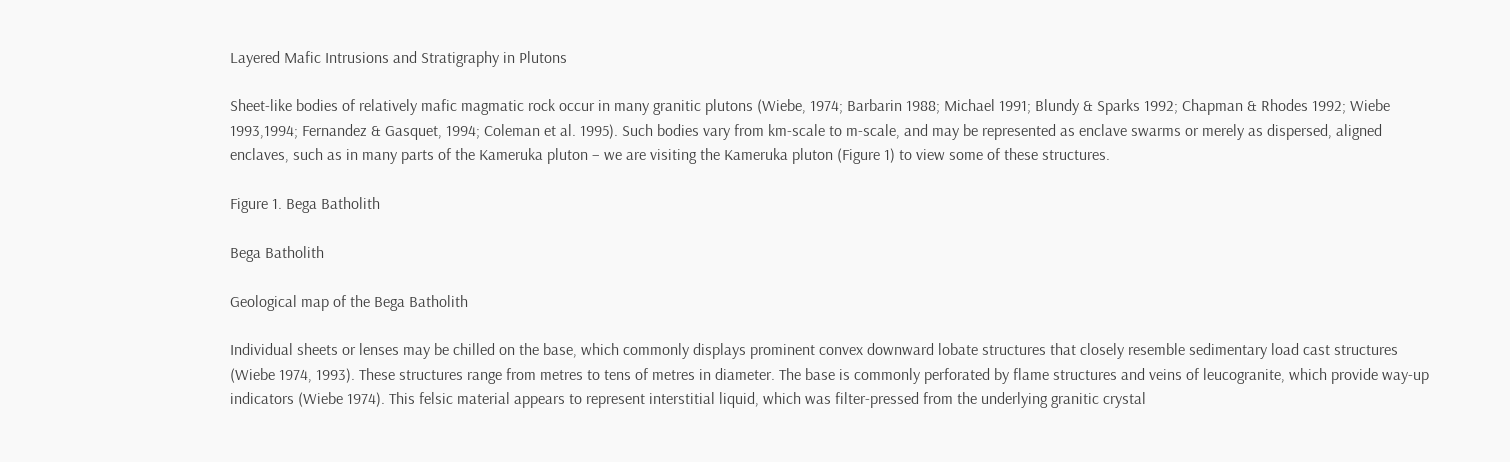Layered Mafic Intrusions and Stratigraphy in Plutons

Sheet-like bodies of relatively mafic magmatic rock occur in many granitic plutons (Wiebe, 1974; Barbarin 1988; Michael 1991; Blundy & Sparks 1992; Chapman & Rhodes 1992; Wiebe 1993,1994; Fernandez & Gasquet, 1994; Coleman et al. 1995). Such bodies vary from km-scale to m-scale, and may be represented as enclave swarms or merely as dispersed, aligned enclaves, such as in many parts of the Kameruka pluton – we are visiting the Kameruka pluton (Figure 1) to view some of these structures.

Figure 1. Bega Batholith

Bega Batholith

Geological map of the Bega Batholith

Individual sheets or lenses may be chilled on the base, which commonly displays prominent convex downward lobate structures that closely resemble sedimentary load cast structures (Wiebe 1974, 1993). These structures range from metres to tens of metres in diameter. The base is commonly perforated by flame structures and veins of leucogranite, which provide way-up indicators (Wiebe 1974). This felsic material appears to represent interstitial liquid, which was filter-pressed from the underlying granitic crystal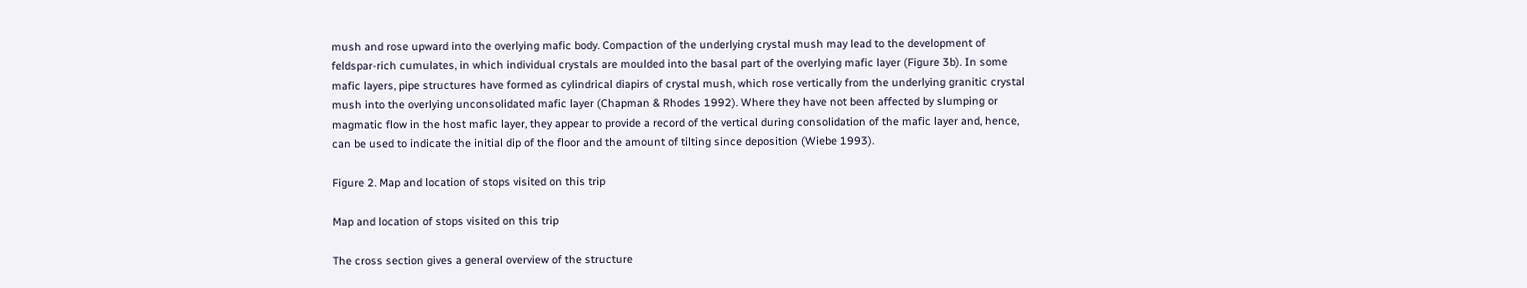mush and rose upward into the overlying mafic body. Compaction of the underlying crystal mush may lead to the development of feldspar-rich cumulates, in which individual crystals are moulded into the basal part of the overlying mafic layer (Figure 3b). In some mafic layers, pipe structures have formed as cylindrical diapirs of crystal mush, which rose vertically from the underlying granitic crystal mush into the overlying unconsolidated mafic layer (Chapman & Rhodes 1992). Where they have not been affected by slumping or magmatic flow in the host mafic layer, they appear to provide a record of the vertical during consolidation of the mafic layer and, hence, can be used to indicate the initial dip of the floor and the amount of tilting since deposition (Wiebe 1993).

Figure 2. Map and location of stops visited on this trip

Map and location of stops visited on this trip

The cross section gives a general overview of the structure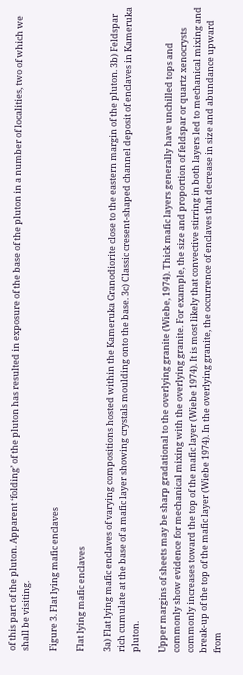of this part of the pluton. Apparent ‘folding’ of the pluton has resulted in exposure of the base of the pluton in a number of localities, two of which we shall be visiting.

Figure 3. Flat lying mafic enclaves

Flat lying mafic enclaves

3a) Flat lying mafic enclaves of varying compositions hosted within the Kameruka Granodiorite close to the eastern margin of the pluton. 3b) Feldspar rich cumulate at the base of a mafic layer showing crystals moulding onto the base. 3c) Classic cresent-shaped channel deposit of enclaves in Kameruka pluton.

Upper margins of sheets may be sharp gradational to the overlying granite (Wiebe, 1974). Thick mafic layers generally have unchilled tops and commonly show evidence for mechanical mixing with the overlying granite. For example, the size and proportion of feldspar or quartz xenocrysts commonly increases toward the top of the mafic layer (Wiebe 1974). It is most likely that convective stirring in both layers led to mechanical mixing and break-up of the top of the mafic layer (Wiebe 1974). In the overlying granite, the occurrence of enclaves that decrease in size and abundance upward from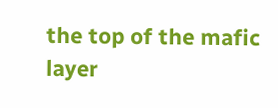the top of the mafic layer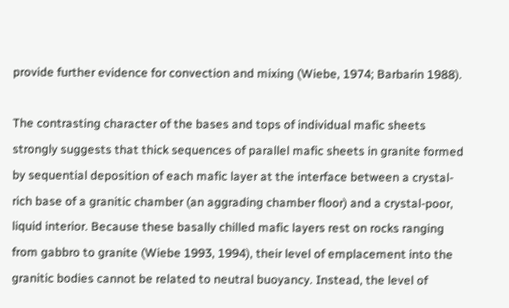provide further evidence for convection and mixing (Wiebe, 1974; Barbarin 1988).

The contrasting character of the bases and tops of individual mafic sheets strongly suggests that thick sequences of parallel mafic sheets in granite formed by sequential deposition of each mafic layer at the interface between a crystal-rich base of a granitic chamber (an aggrading chamber floor) and a crystal-poor, liquid interior. Because these basally chilled mafic layers rest on rocks ranging from gabbro to granite (Wiebe 1993, 1994), their level of emplacement into the granitic bodies cannot be related to neutral buoyancy. Instead, the level of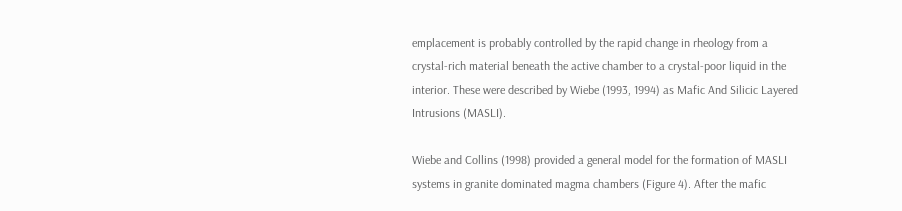emplacement is probably controlled by the rapid change in rheology from a crystal-rich material beneath the active chamber to a crystal-poor liquid in the interior. These were described by Wiebe (1993, 1994) as Mafic And Silicic Layered Intrusions (MASLI).

Wiebe and Collins (1998) provided a general model for the formation of MASLI systems in granite dominated magma chambers (Figure 4). After the mafic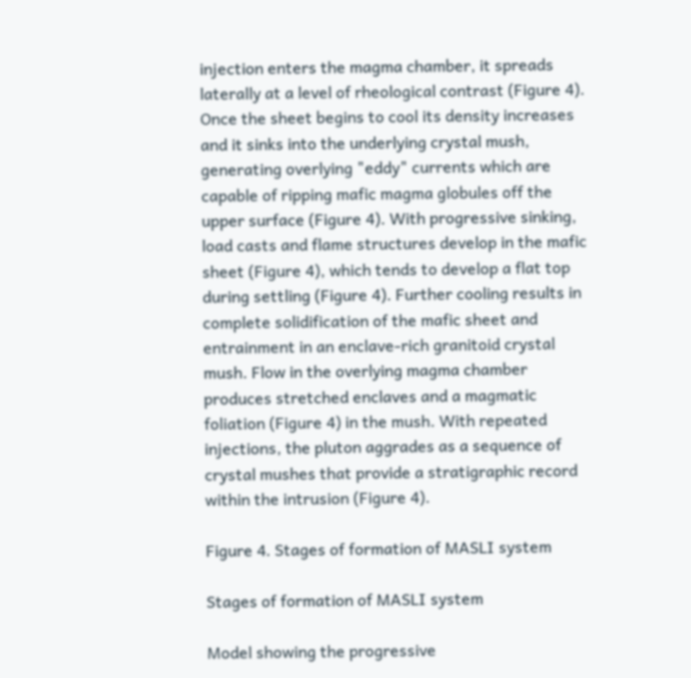injection enters the magma chamber, it spreads laterally at a level of rheological contrast (Figure 4). Once the sheet begins to cool its density increases and it sinks into the underlying crystal mush, generating overlying "eddy" currents which are capable of ripping mafic magma globules off the upper surface (Figure 4). With progressive sinking, load casts and flame structures develop in the mafic sheet (Figure 4), which tends to develop a flat top during settling (Figure 4). Further cooling results in complete solidification of the mafic sheet and entrainment in an enclave-rich granitoid crystal mush. Flow in the overlying magma chamber produces stretched enclaves and a magmatic foliation (Figure 4) in the mush. With repeated injections, the pluton aggrades as a sequence of crystal mushes that provide a stratigraphic record within the intrusion (Figure 4).

Figure 4. Stages of formation of MASLI system

Stages of formation of MASLI system

Model showing the progressive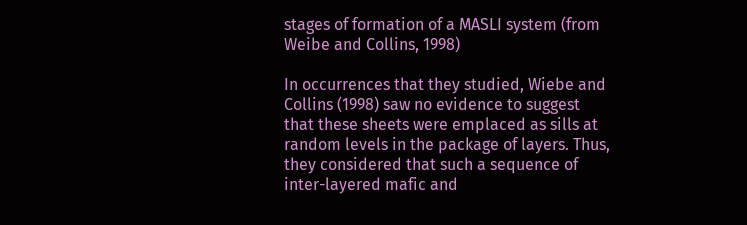stages of formation of a MASLI system (from Weibe and Collins, 1998)

In occurrences that they studied, Wiebe and Collins (1998) saw no evidence to suggest that these sheets were emplaced as sills at random levels in the package of layers. Thus, they considered that such a sequence of inter-layered mafic and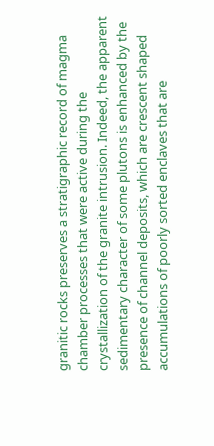granitic rocks preserves a stratigraphic record of magma chamber processes that were active during the crystallization of the granite intrusion. Indeed, the apparent sedimentary character of some plutons is enhanced by the presence of channel deposits, which are crescent shaped accumulations of poorly sorted enclaves that are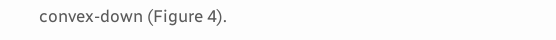convex-down (Figure 4).